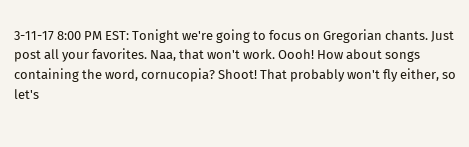3-11-17 8:00 PM EST: Tonight we're going to focus on Gregorian chants. Just post all your favorites. Naa, that won't work. Oooh! How about songs containing the word, cornucopia? Shoot! That probably won't fly either, so let's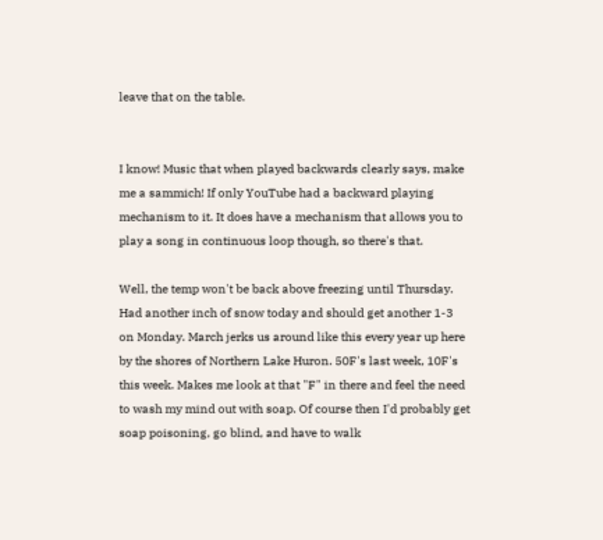leave that on the table.


I know! Music that when played backwards clearly says, make me a sammich! If only YouTube had a backward playing mechanism to it. It does have a mechanism that allows you to play a song in continuous loop though, so there's that.

Well, the temp won't be back above freezing until Thursday. Had another inch of snow today and should get another 1-3 on Monday. March jerks us around like this every year up here by the shores of Northern Lake Huron. 50F's last week, 10F's this week. Makes me look at that "F" in there and feel the need to wash my mind out with soap. Of course then I'd probably get soap poisoning, go blind, and have to walk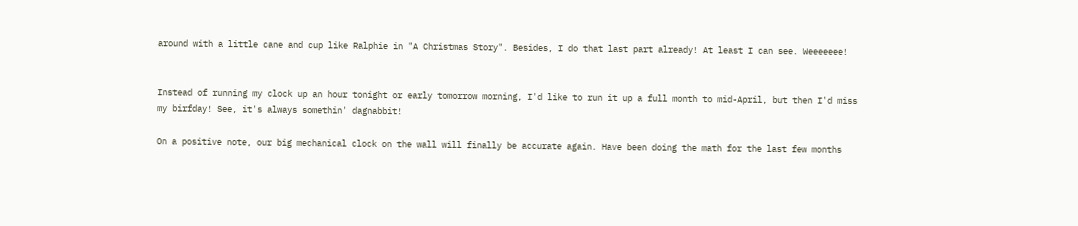around with a little cane and cup like Ralphie in "A Christmas Story". Besides, I do that last part already! At least I can see. Weeeeeee!


Instead of running my clock up an hour tonight or early tomorrow morning, I'd like to run it up a full month to mid-April, but then I'd miss my birfday! See, it's always somethin' dagnabbit!

On a positive note, our big mechanical clock on the wall will finally be accurate again. Have been doing the math for the last few months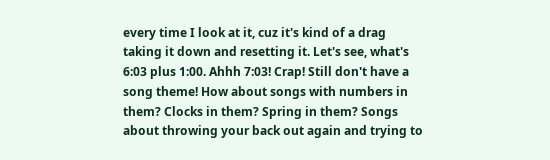every time I look at it, cuz it's kind of a drag taking it down and resetting it. Let's see, what's 6:03 plus 1:00. Ahhh 7:03! Crap! Still don't have a song theme! How about songs with numbers in them? Clocks in them? Spring in them? Songs about throwing your back out again and trying to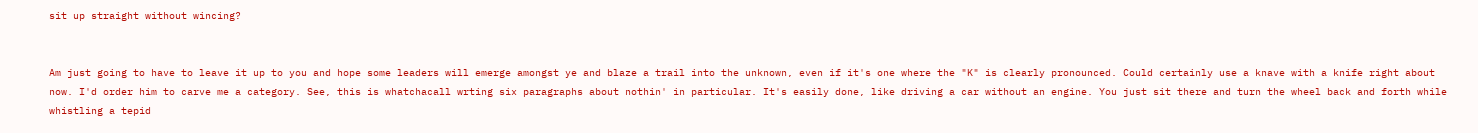sit up straight without wincing?


Am just going to have to leave it up to you and hope some leaders will emerge amongst ye and blaze a trail into the unknown, even if it's one where the "K" is clearly pronounced. Could certainly use a knave with a knife right about now. I'd order him to carve me a category. See, this is whatchacall wrting six paragraphs about nothin' in particular. It's easily done, like driving a car without an engine. You just sit there and turn the wheel back and forth while whistling a tepid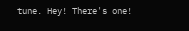tune. Hey! There's one!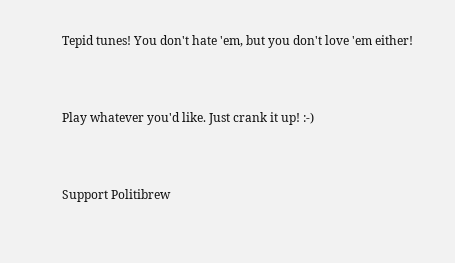Tepid tunes! You don't hate 'em, but you don't love 'em either!


Play whatever you'd like. Just crank it up! :-)


Support Politibrew